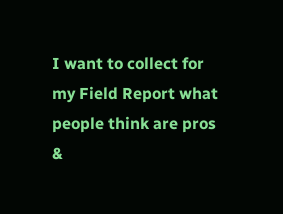I want to collect for my Field Report what people think are pros &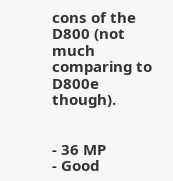cons of the D800 (not much comparing to D800e though).


- 36 MP
- Good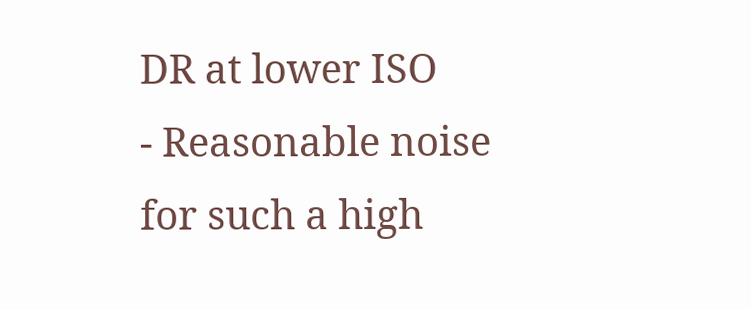DR at lower ISO
- Reasonable noise for such a high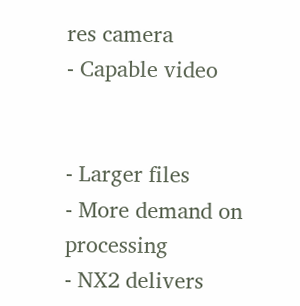res camera
- Capable video


- Larger files
- More demand on processing
- NX2 delivers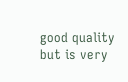good quality but is very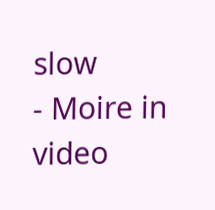slow
- Moire in video